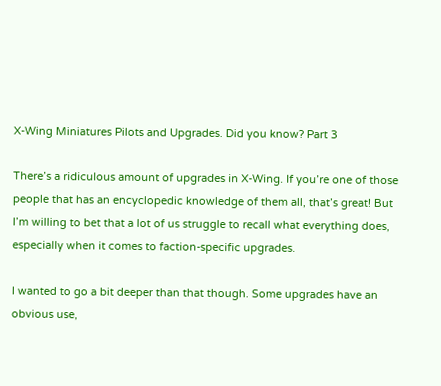X-Wing Miniatures Pilots and Upgrades. Did you know? Part 3

There’s a ridiculous amount of upgrades in X-Wing. If you’re one of those people that has an encyclopedic knowledge of them all, that’s great! But I’m willing to bet that a lot of us struggle to recall what everything does, especially when it comes to faction-specific upgrades.

I wanted to go a bit deeper than that though. Some upgrades have an obvious use,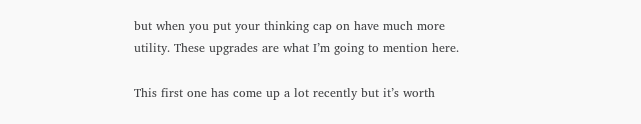but when you put your thinking cap on have much more utility. These upgrades are what I’m going to mention here.

This first one has come up a lot recently but it’s worth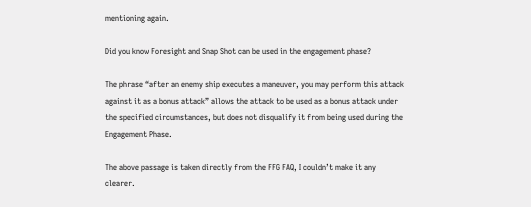mentioning again.

Did you know Foresight and Snap Shot can be used in the engagement phase?

The phrase “after an enemy ship executes a maneuver, you may perform this attack against it as a bonus attack” allows the attack to be used as a bonus attack under the specified circumstances, but does not disqualify it from being used during the Engagement Phase.

The above passage is taken directly from the FFG FAQ, I couldn’t make it any clearer.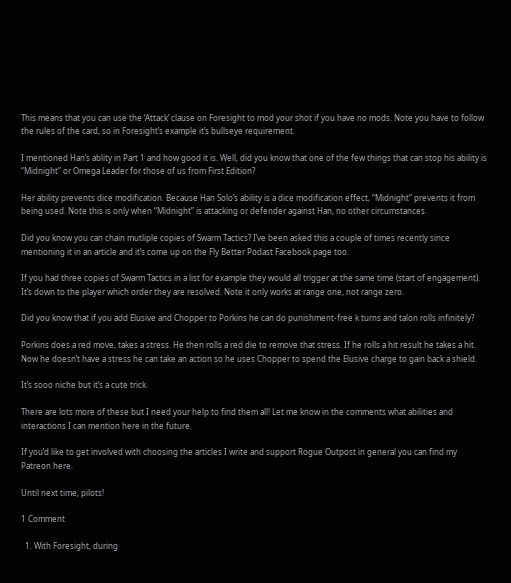This means that you can use the ‘Attack’ clause on Foresight to mod your shot if you have no mods. Note you have to follow the rules of the card, so in Foresight’s example it’s bullseye requirement.

I mentioned Han’s ablity in Part 1 and how good it is. Well, did you know that one of the few things that can stop his ability is “Midnight” or Omega Leader for those of us from First Edition?

Her ability prevents dice modification. Because Han Solo’s ability is a dice modification effect, “Midnight” prevents it from being used. Note this is only when “Midnight” is attacking or defender against Han, no other circumstances.

Did you know you can chain mutliple copies of Swarm Tactics? I’ve been asked this a couple of times recently since mentioning it in an article and it’s come up on the Fly Better Podast Facebook page too.

If you had three copies of Swarm Tactics in a list for example they would all trigger at the same time (start of engagement). It’s down to the player which order they are resolved. Note it only works at range one, not range zero.

Did you know that if you add Elusive and Chopper to Porkins he can do punishment-free k turns and talon rolls infinitely?

Porkins does a red move, takes a stress. He then rolls a red die to remove that stress. If he rolls a hit result he takes a hit. Now he doesn’t have a stress he can take an action so he uses Chopper to spend the Elusive charge to gain back a shield.

It’s sooo niche but it’s a cute trick.

There are lots more of these but I need your help to find them all! Let me know in the comments what abilities and interactions I can mention here in the future.

If you’d like to get involved with choosing the articles I write and support Rogue Outpost in general you can find my Patreon here.

Until next time, pilots!

1 Comment

  1. With Foresight, during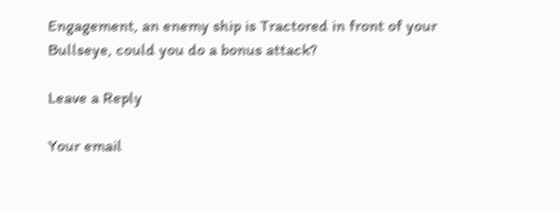Engagement, an enemy ship is Tractored in front of your Bullseye, could you do a bonus attack?

Leave a Reply

Your email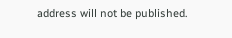address will not be published.